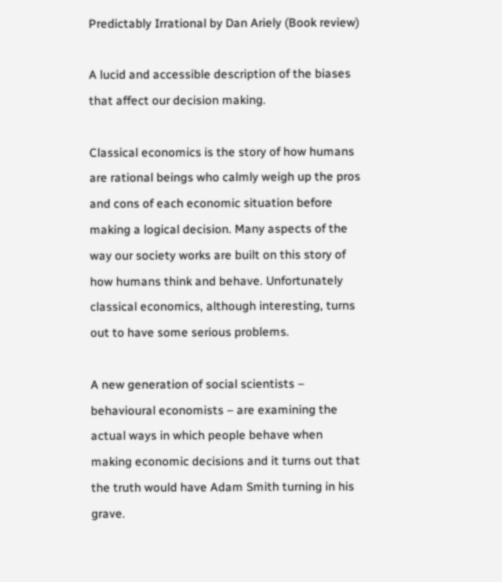Predictably Irrational by Dan Ariely (Book review)

A lucid and accessible description of the biases that affect our decision making.

Classical economics is the story of how humans are rational beings who calmly weigh up the pros and cons of each economic situation before making a logical decision. Many aspects of the way our society works are built on this story of how humans think and behave. Unfortunately classical economics, although interesting, turns out to have some serious problems.

A new generation of social scientists – behavioural economists – are examining the actual ways in which people behave when making economic decisions and it turns out that the truth would have Adam Smith turning in his grave.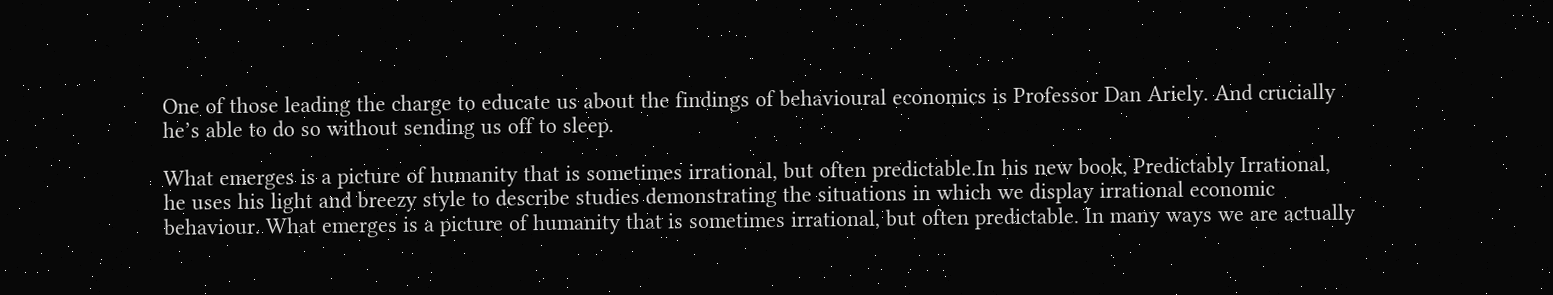One of those leading the charge to educate us about the findings of behavioural economics is Professor Dan Ariely. And crucially he’s able to do so without sending us off to sleep.

What emerges is a picture of humanity that is sometimes irrational, but often predictable.In his new book, Predictably Irrational, he uses his light and breezy style to describe studies demonstrating the situations in which we display irrational economic behaviour. What emerges is a picture of humanity that is sometimes irrational, but often predictable. In many ways we are actually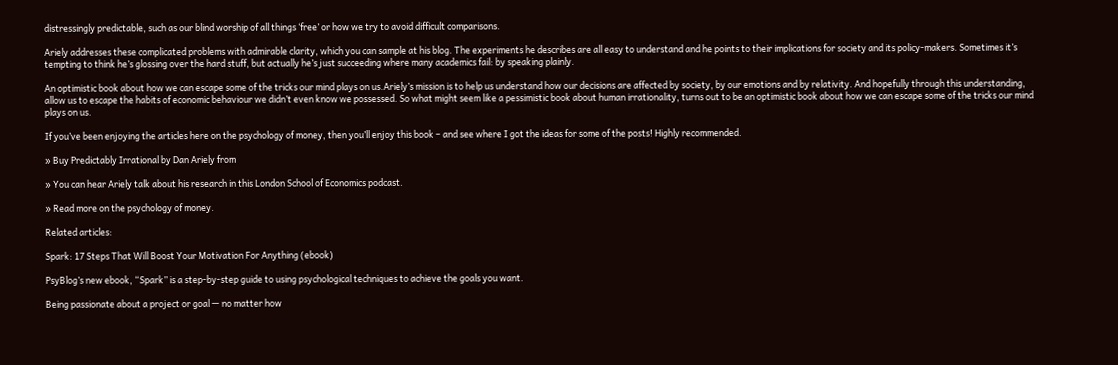distressingly predictable, such as our blind worship of all things ‘free’ or how we try to avoid difficult comparisons.

Ariely addresses these complicated problems with admirable clarity, which you can sample at his blog. The experiments he describes are all easy to understand and he points to their implications for society and its policy-makers. Sometimes it’s tempting to think he’s glossing over the hard stuff, but actually he’s just succeeding where many academics fail: by speaking plainly.

An optimistic book about how we can escape some of the tricks our mind plays on us.Ariely’s mission is to help us understand how our decisions are affected by society, by our emotions and by relativity. And hopefully through this understanding, allow us to escape the habits of economic behaviour we didn’t even know we possessed. So what might seem like a pessimistic book about human irrationality, turns out to be an optimistic book about how we can escape some of the tricks our mind plays on us.

If you’ve been enjoying the articles here on the psychology of money, then you’ll enjoy this book – and see where I got the ideas for some of the posts! Highly recommended.

» Buy Predictably Irrational by Dan Ariely from

» You can hear Ariely talk about his research in this London School of Economics podcast.

» Read more on the psychology of money.

Related articles:

Spark: 17 Steps That Will Boost Your Motivation For Anything (ebook)

PsyBlog’s new ebook, “Spark” is a step-by-step guide to using psychological techniques to achieve the goals you want.

Being passionate about a project or goal — no matter how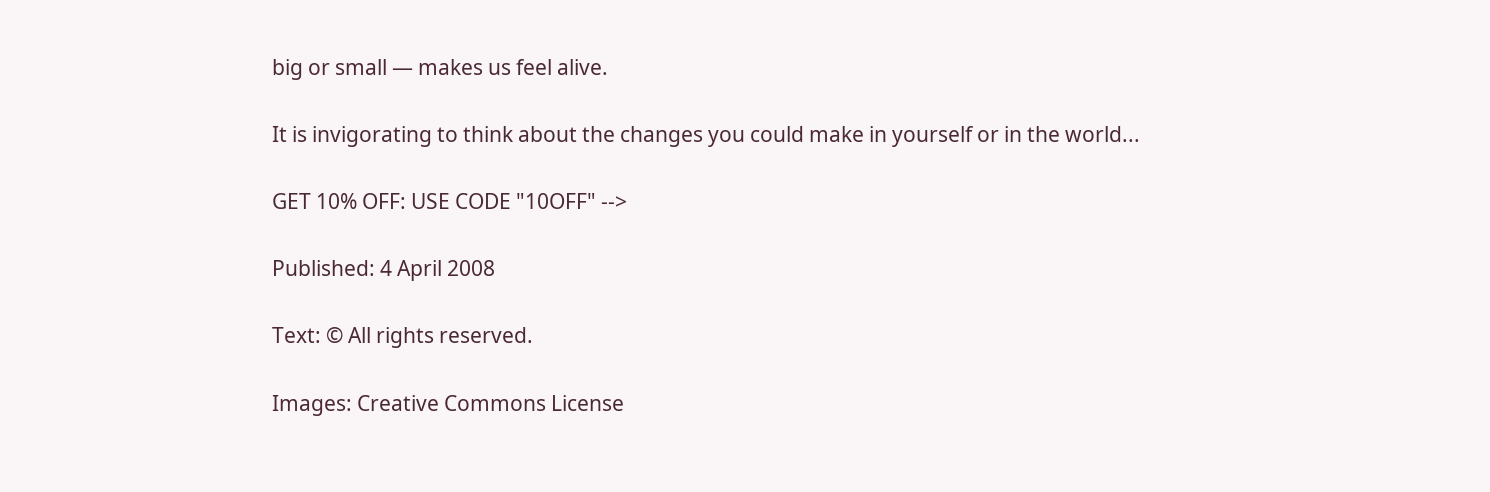big or small — makes us feel alive.

It is invigorating to think about the changes you could make in yourself or in the world...

GET 10% OFF: USE CODE "10OFF" -->

Published: 4 April 2008

Text: © All rights reserved.

Images: Creative Commons License